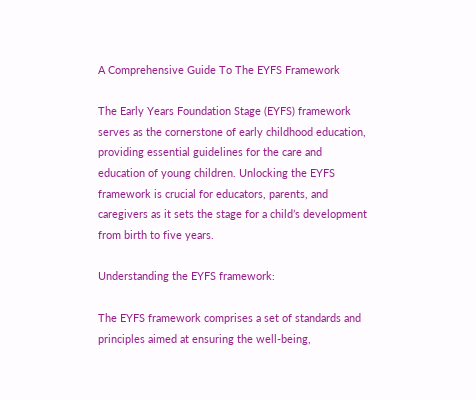A Comprehensive Guide To The EYFS Framework

The Early Years Foundation Stage (EYFS) framework serves as the cornerstone of early childhood education, providing essential guidelines for the care and education of young children. Unlocking the EYFS framework is crucial for educators, parents, and caregivers as it sets the stage for a child’s development from birth to five years.

Understanding the EYFS framework:

The EYFS framework comprises a set of standards and principles aimed at ensuring the well-being,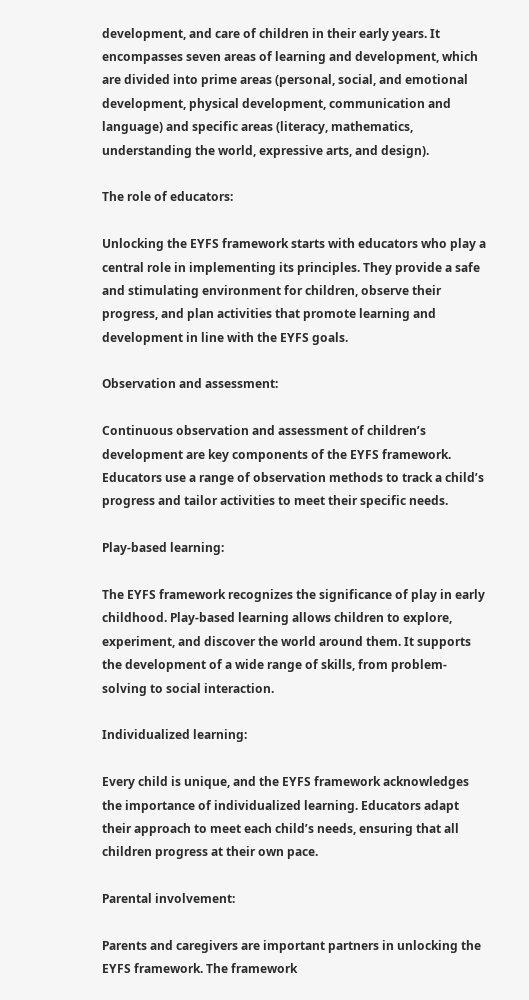development, and care of children in their early years. It encompasses seven areas of learning and development, which are divided into prime areas (personal, social, and emotional development, physical development, communication and language) and specific areas (literacy, mathematics, understanding the world, expressive arts, and design).

The role of educators:

Unlocking the EYFS framework starts with educators who play a central role in implementing its principles. They provide a safe and stimulating environment for children, observe their progress, and plan activities that promote learning and development in line with the EYFS goals.

Observation and assessment:

Continuous observation and assessment of children’s development are key components of the EYFS framework. Educators use a range of observation methods to track a child’s progress and tailor activities to meet their specific needs.

Play-based learning:

The EYFS framework recognizes the significance of play in early childhood. Play-based learning allows children to explore, experiment, and discover the world around them. It supports the development of a wide range of skills, from problem-solving to social interaction.

Individualized learning:

Every child is unique, and the EYFS framework acknowledges the importance of individualized learning. Educators adapt their approach to meet each child’s needs, ensuring that all children progress at their own pace.

Parental involvement:

Parents and caregivers are important partners in unlocking the EYFS framework. The framework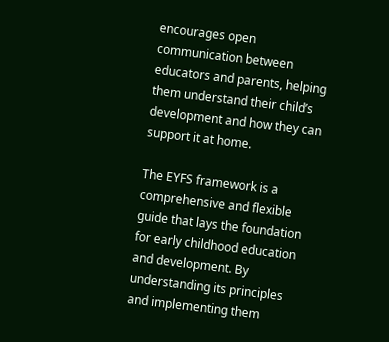encourages open communication between educators and parents, helping them understand their child’s development and how they can support it at home.

The EYFS framework is a comprehensive and flexible guide that lays the foundation for early childhood education and development. By understanding its principles and implementing them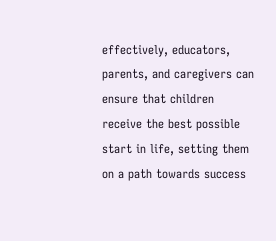effectively, educators, parents, and caregivers can ensure that children receive the best possible start in life, setting them on a path towards success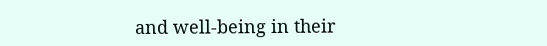and well-being in their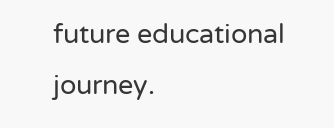future educational journey.